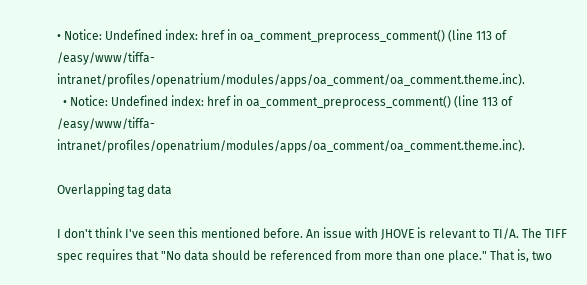• Notice: Undefined index: href in oa_comment_preprocess_comment() (line 113 of /easy/www/tiffa-intranet/profiles/openatrium/modules/apps/oa_comment/oa_comment.theme.inc).
  • Notice: Undefined index: href in oa_comment_preprocess_comment() (line 113 of /easy/www/tiffa-intranet/profiles/openatrium/modules/apps/oa_comment/oa_comment.theme.inc).

Overlapping tag data

I don't think I've seen this mentioned before. An issue with JHOVE is relevant to TI/A. The TIFF spec requires that "No data should be referenced from more than one place." That is, two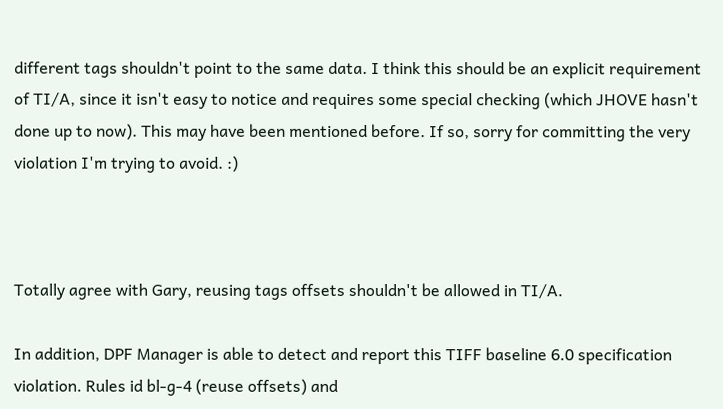different tags shouldn't point to the same data. I think this should be an explicit requirement of TI/A, since it isn't easy to notice and requires some special checking (which JHOVE hasn't done up to now). This may have been mentioned before. If so, sorry for committing the very violation I'm trying to avoid. :)



Totally agree with Gary, reusing tags offsets shouldn't be allowed in TI/A.

In addition, DPF Manager is able to detect and report this TIFF baseline 6.0 specification violation. Rules id bl-g-4 (reuse offsets) and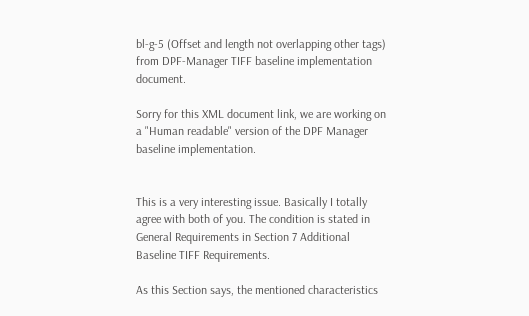bl-g-5 (Offset and length not overlapping other tags) from DPF-Manager TIFF baseline implementation document.

Sorry for this XML document link, we are working on a "Human readable" version of the DPF Manager baseline implementation.


This is a very interesting issue. Basically I totally agree with both of you. The condition is stated in General Requirements in Section 7 Additional Baseline TIFF Requirements.

As this Section says, the mentioned characteristics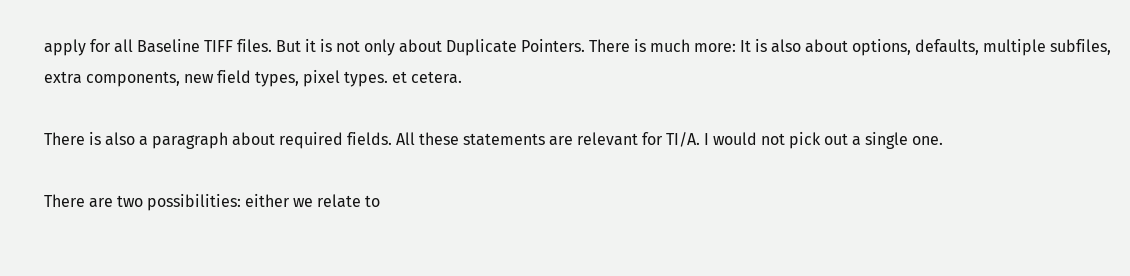apply for all Baseline TIFF files. But it is not only about Duplicate Pointers. There is much more: It is also about options, defaults, multiple subfiles, extra components, new field types, pixel types. et cetera.

There is also a paragraph about required fields. All these statements are relevant for TI/A. I would not pick out a single one.

There are two possibilities: either we relate to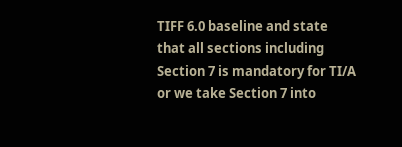TIFF 6.0 baseline and state that all sections including Section 7 is mandatory for TI/A or we take Section 7 into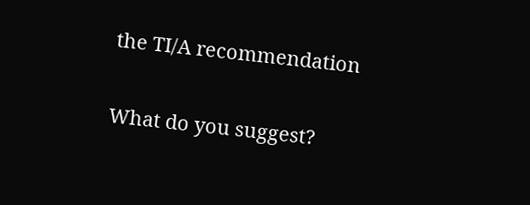the TI/A recommendation

What do you suggest?